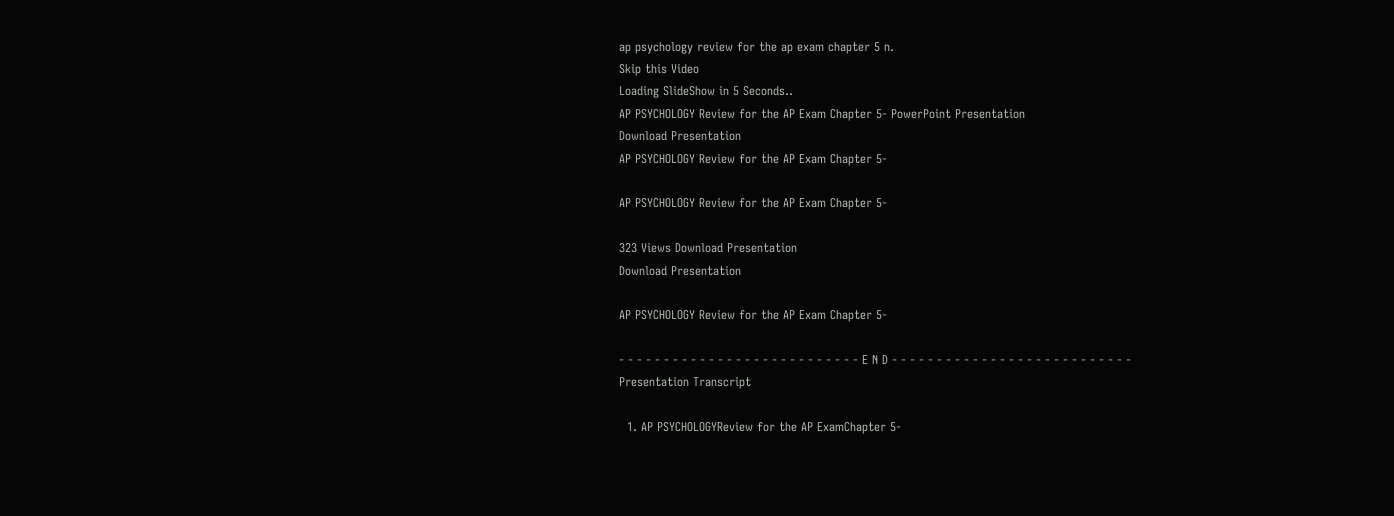ap psychology review for the ap exam chapter 5 n.
Skip this Video
Loading SlideShow in 5 Seconds..
AP PSYCHOLOGY Review for the AP Exam Chapter 5- PowerPoint Presentation
Download Presentation
AP PSYCHOLOGY Review for the AP Exam Chapter 5-

AP PSYCHOLOGY Review for the AP Exam Chapter 5-

323 Views Download Presentation
Download Presentation

AP PSYCHOLOGY Review for the AP Exam Chapter 5-

- - - - - - - - - - - - - - - - - - - - - - - - - - - E N D - - - - - - - - - - - - - - - - - - - - - - - - - - -
Presentation Transcript

  1. AP PSYCHOLOGYReview for the AP ExamChapter 5-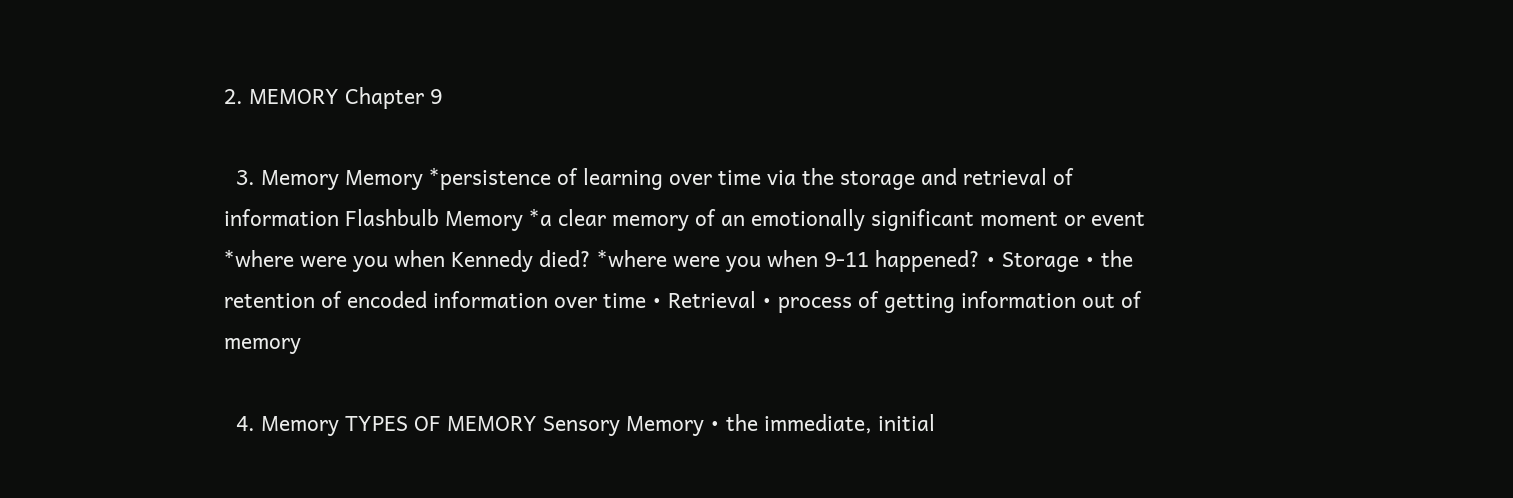2. MEMORY Chapter 9

  3. Memory Memory *persistence of learning over time via the storage and retrieval of information Flashbulb Memory *a clear memory of an emotionally significant moment or event *where were you when Kennedy died? *where were you when 9-11 happened? • Storage • the retention of encoded information over time • Retrieval • process of getting information out of memory

  4. Memory TYPES OF MEMORY Sensory Memory • the immediate, initial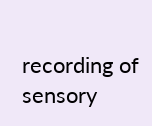recording of sensory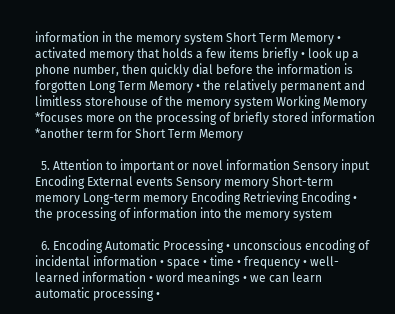information in the memory system Short Term Memory • activated memory that holds a few items briefly • look up a phone number, then quickly dial before the information is forgotten Long Term Memory • the relatively permanent and limitless storehouse of the memory system Working Memory *focuses more on the processing of briefly stored information *another term for Short Term Memory

  5. Attention to important or novel information Sensory input Encoding External events Sensory memory Short-term memory Long-term memory Encoding Retrieving Encoding • the processing of information into the memory system

  6. Encoding Automatic Processing • unconscious encoding of incidental information • space • time • frequency • well-learned information • word meanings • we can learn automatic processing •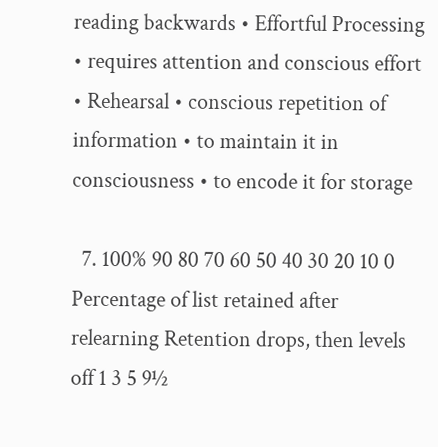reading backwards • Effortful Processing • requires attention and conscious effort • Rehearsal • conscious repetition of information • to maintain it in consciousness • to encode it for storage

  7. 100% 90 80 70 60 50 40 30 20 10 0 Percentage of list retained after relearning Retention drops, then levels off 1 3 5 9½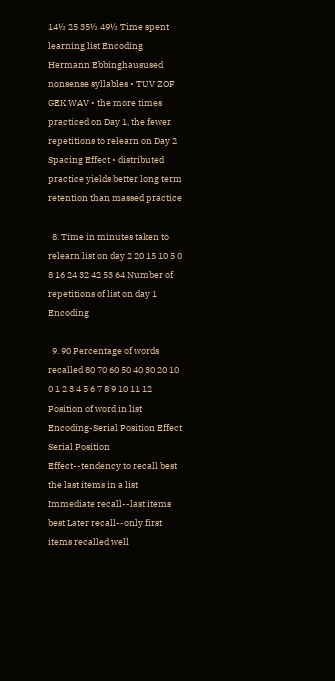14½ 25 35½ 49½ Time spent learning list Encoding Hermann Ebbinghausused nonsense syllables • TUV ZOF GEK WAV • the more times practiced on Day 1, the fewer repetitions to relearn on Day 2 Spacing Effect • distributed practice yields better long term retention than massed practice

  8. Time in minutes taken to relearn list on day 2 20 15 10 5 0 8 16 24 32 42 53 64 Number of repetitions of list on day 1 Encoding

  9. 90 Percentage of words recalled 80 70 60 50 40 30 20 10 0 1 2 3 4 5 6 7 8 9 10 11 12 Position of word in list Encoding-Serial Position Effect Serial Position Effect--tendency to recall best the last items in a list Immediate recall--last items best Later recall--only first items recalled well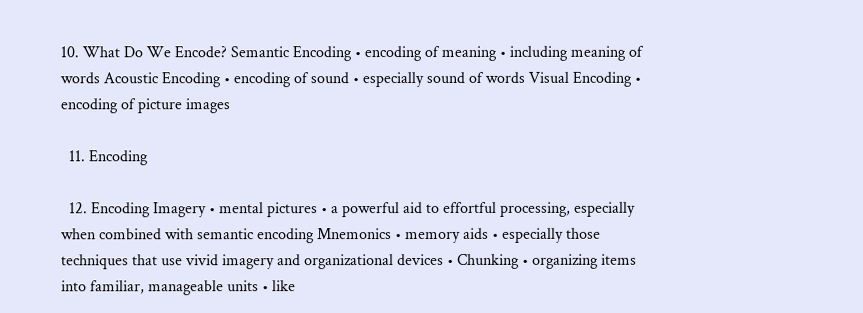10. What Do We Encode? Semantic Encoding • encoding of meaning • including meaning of words Acoustic Encoding • encoding of sound • especially sound of words Visual Encoding • encoding of picture images

  11. Encoding

  12. Encoding Imagery • mental pictures • a powerful aid to effortful processing, especially when combined with semantic encoding Mnemonics • memory aids • especially those techniques that use vivid imagery and organizational devices • Chunking • organizing items into familiar, manageable units • like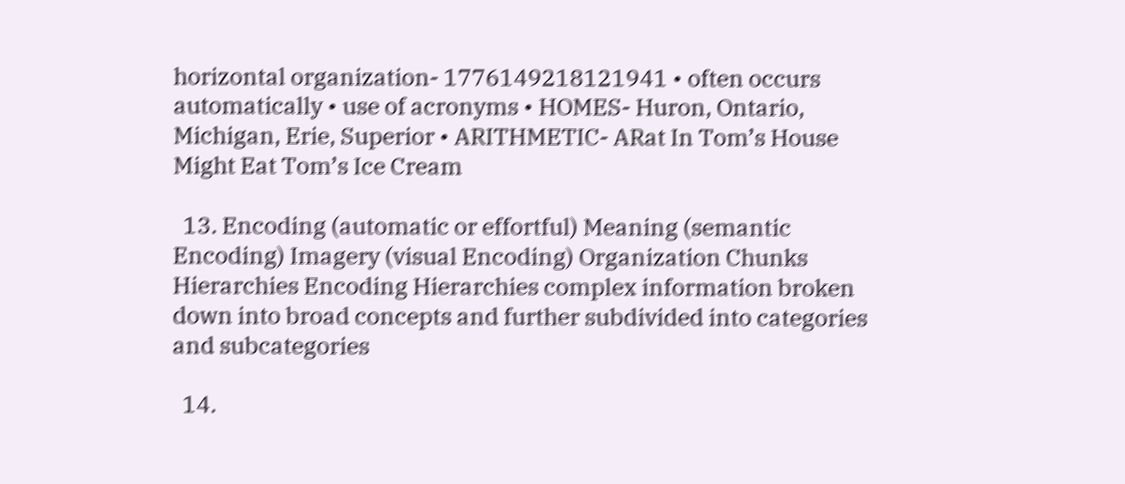horizontal organization- 1776149218121941 • often occurs automatically • use of acronyms • HOMES- Huron, Ontario, Michigan, Erie, Superior • ARITHMETIC- ARat In Tom’s House Might Eat Tom’s Ice Cream

  13. Encoding (automatic or effortful) Meaning (semantic Encoding) Imagery (visual Encoding) Organization Chunks Hierarchies Encoding Hierarchies complex information broken down into broad concepts and further subdivided into categories and subcategories

  14.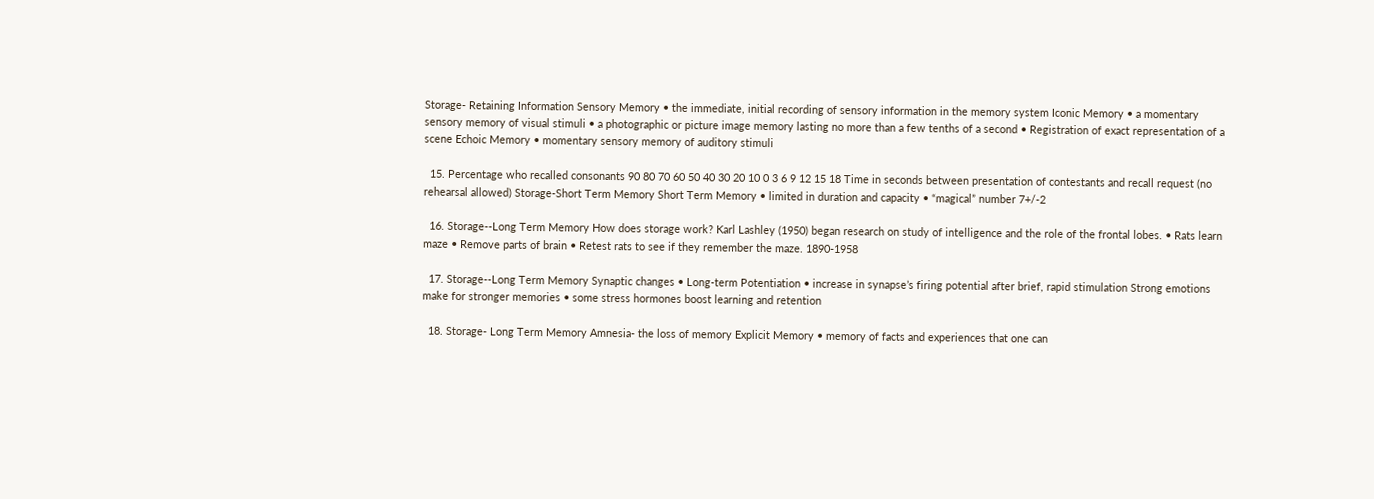Storage- Retaining Information Sensory Memory • the immediate, initial recording of sensory information in the memory system Iconic Memory • a momentary sensory memory of visual stimuli • a photographic or picture image memory lasting no more than a few tenths of a second • Registration of exact representation of a scene Echoic Memory • momentary sensory memory of auditory stimuli

  15. Percentage who recalled consonants 90 80 70 60 50 40 30 20 10 0 3 6 9 12 15 18 Time in seconds between presentation of contestants and recall request (no rehearsal allowed) Storage-Short Term Memory Short Term Memory • limited in duration and capacity • “magical” number 7+/-2

  16. Storage--Long Term Memory How does storage work? Karl Lashley (1950) began research on study of intelligence and the role of the frontal lobes. • Rats learn maze • Remove parts of brain • Retest rats to see if they remember the maze. 1890-1958

  17. Storage--Long Term Memory Synaptic changes • Long-term Potentiation • increase in synapse’s firing potential after brief, rapid stimulation Strong emotions make for stronger memories • some stress hormones boost learning and retention

  18. Storage- Long Term Memory Amnesia- the loss of memory Explicit Memory • memory of facts and experiences that one can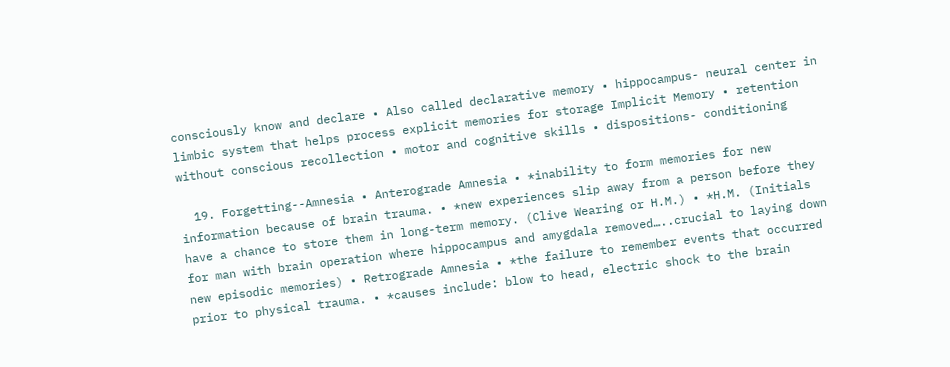consciously know and declare • Also called declarative memory • hippocampus- neural center in limbic system that helps process explicit memories for storage Implicit Memory • retention without conscious recollection • motor and cognitive skills • dispositions- conditioning

  19. Forgetting--Amnesia • Anterograde Amnesia • *inability to form memories for new information because of brain trauma. • *new experiences slip away from a person before they have a chance to store them in long-term memory. (Clive Wearing or H.M.) • *H.M. (Initials for man with brain operation where hippocampus and amygdala removed…..crucial to laying down new episodic memories) • Retrograde Amnesia • *the failure to remember events that occurred prior to physical trauma. • *causes include: blow to head, electric shock to the brain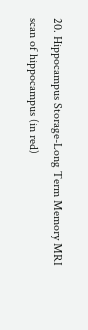20. Hippocampus Storage-Long Term Memory MRI scan of hippocampus (in red)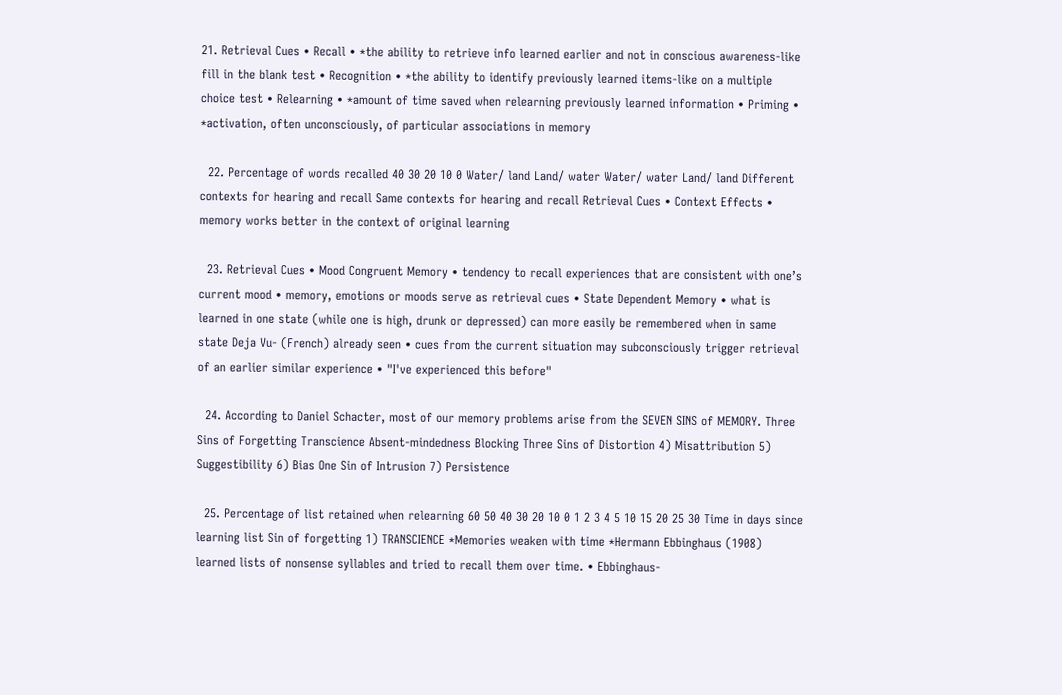21. Retrieval Cues • Recall • *the ability to retrieve info learned earlier and not in conscious awareness-like fill in the blank test • Recognition • *the ability to identify previously learned items-like on a multiple choice test • Relearning • *amount of time saved when relearning previously learned information • Priming • *activation, often unconsciously, of particular associations in memory

  22. Percentage of words recalled 40 30 20 10 0 Water/ land Land/ water Water/ water Land/ land Different contexts for hearing and recall Same contexts for hearing and recall Retrieval Cues • Context Effects • memory works better in the context of original learning

  23. Retrieval Cues • Mood Congruent Memory • tendency to recall experiences that are consistent with one’s current mood • memory, emotions or moods serve as retrieval cues • State Dependent Memory • what is learned in one state (while one is high, drunk or depressed) can more easily be remembered when in same state Deja Vu- (French) already seen • cues from the current situation may subconsciously trigger retrieval of an earlier similar experience • "I've experienced this before"

  24. According to Daniel Schacter, most of our memory problems arise from the SEVEN SINS of MEMORY. Three Sins of Forgetting Transcience Absent-mindedness Blocking Three Sins of Distortion 4) Misattribution 5) Suggestibility 6) Bias One Sin of Intrusion 7) Persistence

  25. Percentage of list retained when relearning 60 50 40 30 20 10 0 1 2 3 4 5 10 15 20 25 30 Time in days since learning list Sin of forgetting 1) TRANSCIENCE *Memories weaken with time *Hermann Ebbinghaus (1908) learned lists of nonsense syllables and tried to recall them over time. • Ebbinghaus-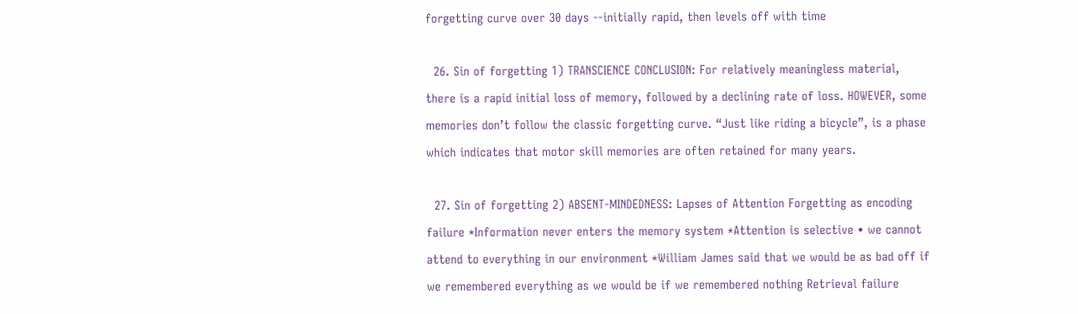forgetting curve over 30 days --initially rapid, then levels off with time

  26. Sin of forgetting 1) TRANSCIENCE CONCLUSION: For relatively meaningless material, there is a rapid initial loss of memory, followed by a declining rate of loss. HOWEVER, some memories don’t follow the classic forgetting curve. “Just like riding a bicycle”, is a phase which indicates that motor skill memories are often retained for many years.

  27. Sin of forgetting 2) ABSENT-MINDEDNESS: Lapses of Attention Forgetting as encoding failure *Information never enters the memory system *Attention is selective • we cannot attend to everything in our environment *William James said that we would be as bad off if we remembered everything as we would be if we remembered nothing Retrieval failure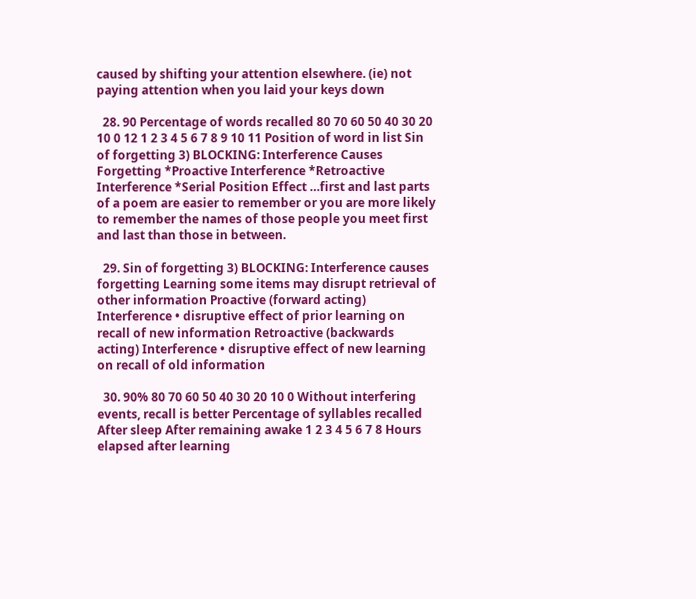caused by shifting your attention elsewhere. (ie) not paying attention when you laid your keys down

  28. 90 Percentage of words recalled 80 70 60 50 40 30 20 10 0 12 1 2 3 4 5 6 7 8 9 10 11 Position of word in list Sin of forgetting 3) BLOCKING: Interference Causes Forgetting *Proactive Interference *Retroactive Interference *Serial Position Effect …first and last parts of a poem are easier to remember or you are more likely to remember the names of those people you meet first and last than those in between.

  29. Sin of forgetting 3) BLOCKING: Interference causes forgetting Learning some items may disrupt retrieval of other information Proactive (forward acting) Interference • disruptive effect of prior learning on recall of new information Retroactive (backwards acting) Interference • disruptive effect of new learning on recall of old information

  30. 90% 80 70 60 50 40 30 20 10 0 Without interfering events, recall is better Percentage of syllables recalled After sleep After remaining awake 1 2 3 4 5 6 7 8 Hours elapsed after learning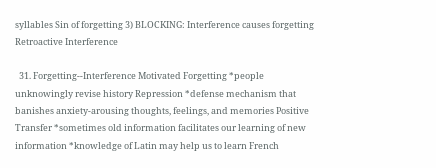syllables Sin of forgetting 3) BLOCKING: Interference causes forgetting Retroactive Interference

  31. Forgetting--Interference Motivated Forgetting *people unknowingly revise history Repression *defense mechanism that banishes anxiety-arousing thoughts, feelings, and memories Positive Transfer *sometimes old information facilitates our learning of new information *knowledge of Latin may help us to learn French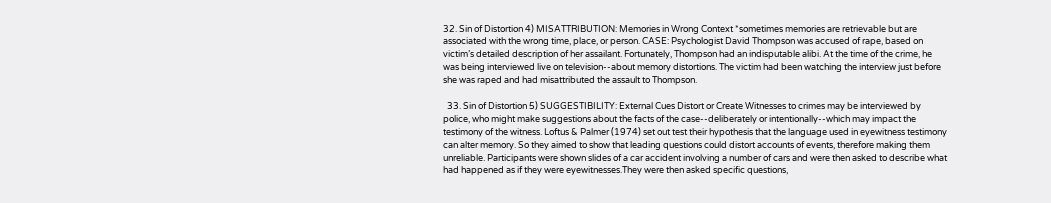32. Sin of Distortion 4) MISATTRIBUTION: Memories in Wrong Context *sometimes memories are retrievable but are associated with the wrong time, place, or person. CASE: Psychologist David Thompson was accused of rape, based on victim’s detailed description of her assailant. Fortunately, Thompson had an indisputable alibi. At the time of the crime, he was being interviewed live on television--about memory distortions. The victim had been watching the interview just before she was raped and had misattributed the assault to Thompson.

  33. Sin of Distortion 5) SUGGESTIBILITY: External Cues Distort or Create Witnesses to crimes may be interviewed by police, who might make suggestions about the facts of the case--deliberately or intentionally--which may impact the testimony of the witness. Loftus & Palmer (1974) set out test their hypothesis that the language used in eyewitness testimony can alter memory. So they aimed to show that leading questions could distort accounts of events, therefore making them unreliable. Participants were shown slides of a car accident involving a number of cars and were then asked to describe what had happened as if they were eyewitnesses.They were then asked specific questions,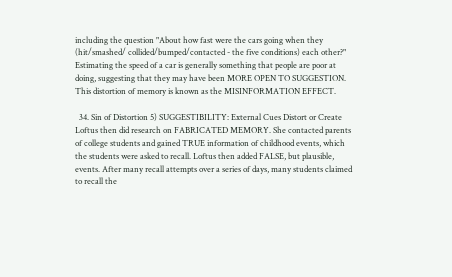including the question "About how fast were the cars going when they (hit/smashed/ collided/bumped/contacted - the five conditions) each other?" Estimating the speed of a car is generally something that people are poor at doing, suggesting that they may have been MORE OPEN TO SUGGESTION. This distortion of memory is known as the MISINFORMATION EFFECT.

  34. Sin of Distortion 5) SUGGESTIBILITY: External Cues Distort or Create Loftus then did research on FABRICATED MEMORY. She contacted parents of college students and gained TRUE information of childhood events, which the students were asked to recall. Loftus then added FALSE, but plausible, events. After many recall attempts over a series of days, many students claimed to recall the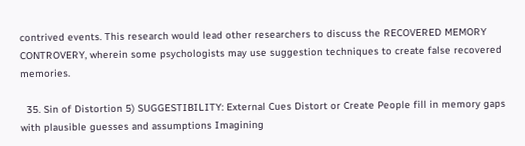contrived events. This research would lead other researchers to discuss the RECOVERED MEMORY CONTROVERY, wherein some psychologists may use suggestion techniques to create false recovered memories.

  35. Sin of Distortion 5) SUGGESTIBILITY: External Cues Distort or Create People fill in memory gaps with plausible guesses and assumptions Imagining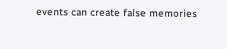events can create false memories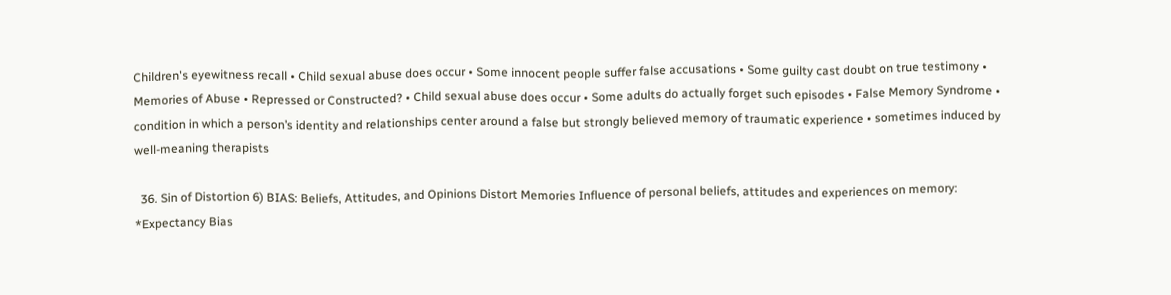Children's eyewitness recall • Child sexual abuse does occur • Some innocent people suffer false accusations • Some guilty cast doubt on true testimony • Memories of Abuse • Repressed or Constructed? • Child sexual abuse does occur • Some adults do actually forget such episodes • False Memory Syndrome • condition in which a person’s identity and relationships center around a false but strongly believed memory of traumatic experience • sometimes induced by well-meaning therapists

  36. Sin of Distortion 6) BIAS: Beliefs, Attitudes, and Opinions Distort Memories Influence of personal beliefs, attitudes and experiences on memory: *Expectancy Bias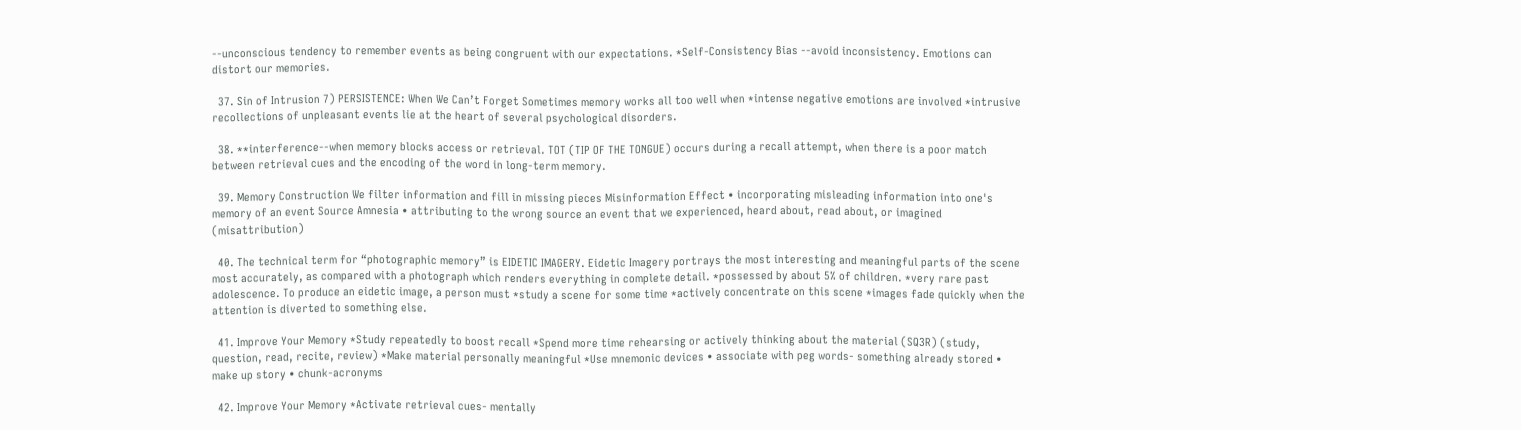--unconscious tendency to remember events as being congruent with our expectations. *Self-Consistency Bias --avoid inconsistency. Emotions can distort our memories.

  37. Sin of Intrusion 7) PERSISTENCE: When We Can’t Forget Sometimes memory works all too well when *intense negative emotions are involved *intrusive recollections of unpleasant events lie at the heart of several psychological disorders.

  38. **interference--when memory blocks access or retrieval. TOT (TIP OF THE TONGUE) occurs during a recall attempt, when there is a poor match between retrieval cues and the encoding of the word in long-term memory.

  39. Memory Construction We filter information and fill in missing pieces Misinformation Effect • incorporating misleading information into one's memory of an event Source Amnesia • attributing to the wrong source an event that we experienced, heard about, read about, or imagined (misattribution)

  40. The technical term for “photographic memory” is EIDETIC IMAGERY. Eidetic Imagery portrays the most interesting and meaningful parts of the scene most accurately, as compared with a photograph which renders everything in complete detail. *possessed by about 5% of children. *very rare past adolescence. To produce an eidetic image, a person must *study a scene for some time *actively concentrate on this scene *images fade quickly when the attention is diverted to something else.

  41. Improve Your Memory *Study repeatedly to boost recall *Spend more time rehearsing or actively thinking about the material (SQ3R) (study, question, read, recite, review) *Make material personally meaningful *Use mnemonic devices • associate with peg words- something already stored • make up story • chunk-acronyms

  42. Improve Your Memory *Activate retrieval cues- mentally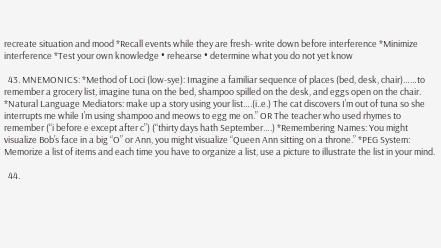recreate situation and mood *Recall events while they are fresh- write down before interference *Minimize interference *Test your own knowledge • rehearse • determine what you do not yet know

  43. MNEMONICS: *Method of Loci (low-sye): Imagine a familiar sequence of places (bed, desk, chair)……to remember a grocery list, imagine tuna on the bed, shampoo spilled on the desk, and eggs open on the chair. *Natural Language Mediators: make up a story using your list….(i..e.) The cat discovers I’m out of tuna so she interrupts me while I’m using shampoo and meows to egg me on.” OR The teacher who used rhymes to remember (“i before e except after c”) (“thirty days hath September….) *Remembering Names: You might visualize Bob’s face in a big “O” or Ann, you might visualize “Queen Ann sitting on a throne.” *PEG System: Memorize a list of items and each time you have to organize a list, use a picture to illustrate the list in your mind.

  44.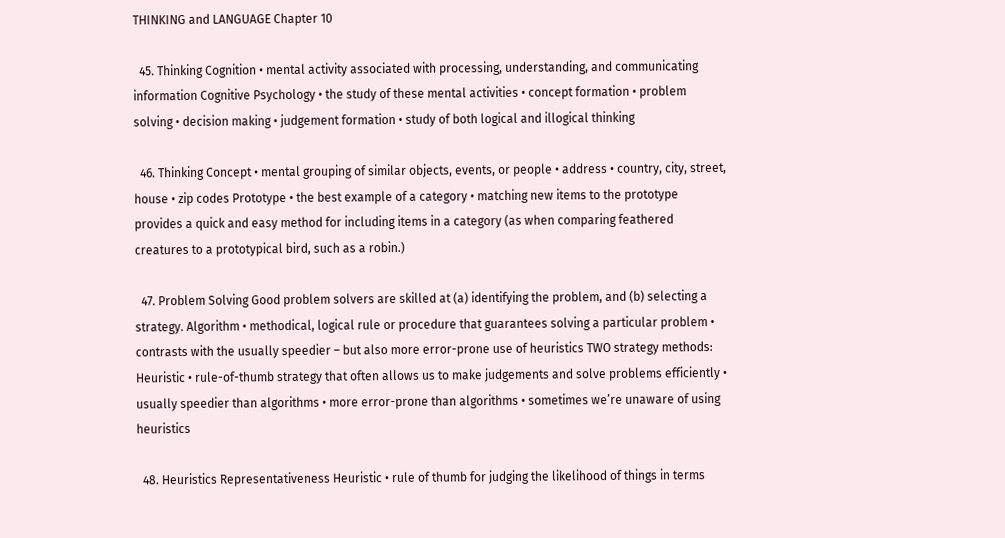THINKING and LANGUAGE Chapter 10

  45. Thinking Cognition • mental activity associated with processing, understanding, and communicating information Cognitive Psychology • the study of these mental activities • concept formation • problem solving • decision making • judgement formation • study of both logical and illogical thinking

  46. Thinking Concept • mental grouping of similar objects, events, or people • address • country, city, street, house • zip codes Prototype • the best example of a category • matching new items to the prototype provides a quick and easy method for including items in a category (as when comparing feathered creatures to a prototypical bird, such as a robin.)

  47. Problem Solving Good problem solvers are skilled at (a) identifying the problem, and (b) selecting a strategy. Algorithm • methodical, logical rule or procedure that guarantees solving a particular problem • contrasts with the usually speedier – but also more error-prone use of heuristics TWO strategy methods: Heuristic • rule-of-thumb strategy that often allows us to make judgements and solve problems efficiently • usually speedier than algorithms • more error-prone than algorithms • sometimes we’re unaware of using heuristics

  48. Heuristics Representativeness Heuristic • rule of thumb for judging the likelihood of things in terms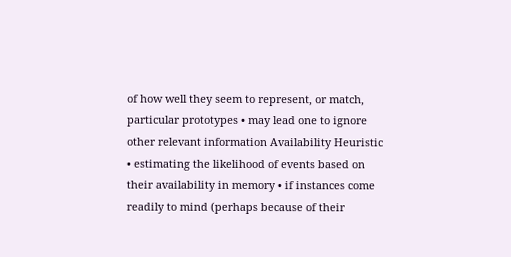of how well they seem to represent, or match, particular prototypes • may lead one to ignore other relevant information Availability Heuristic • estimating the likelihood of events based on their availability in memory • if instances come readily to mind (perhaps because of their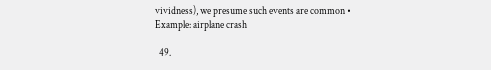vividness), we presume such events are common • Example: airplane crash

  49.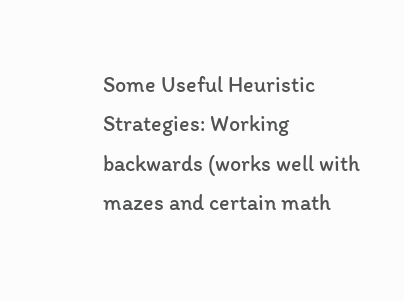Some Useful Heuristic Strategies: Working backwards (works well with mazes and certain math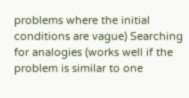problems where the initial conditions are vague) Searching for analogies (works well if the problem is similar to one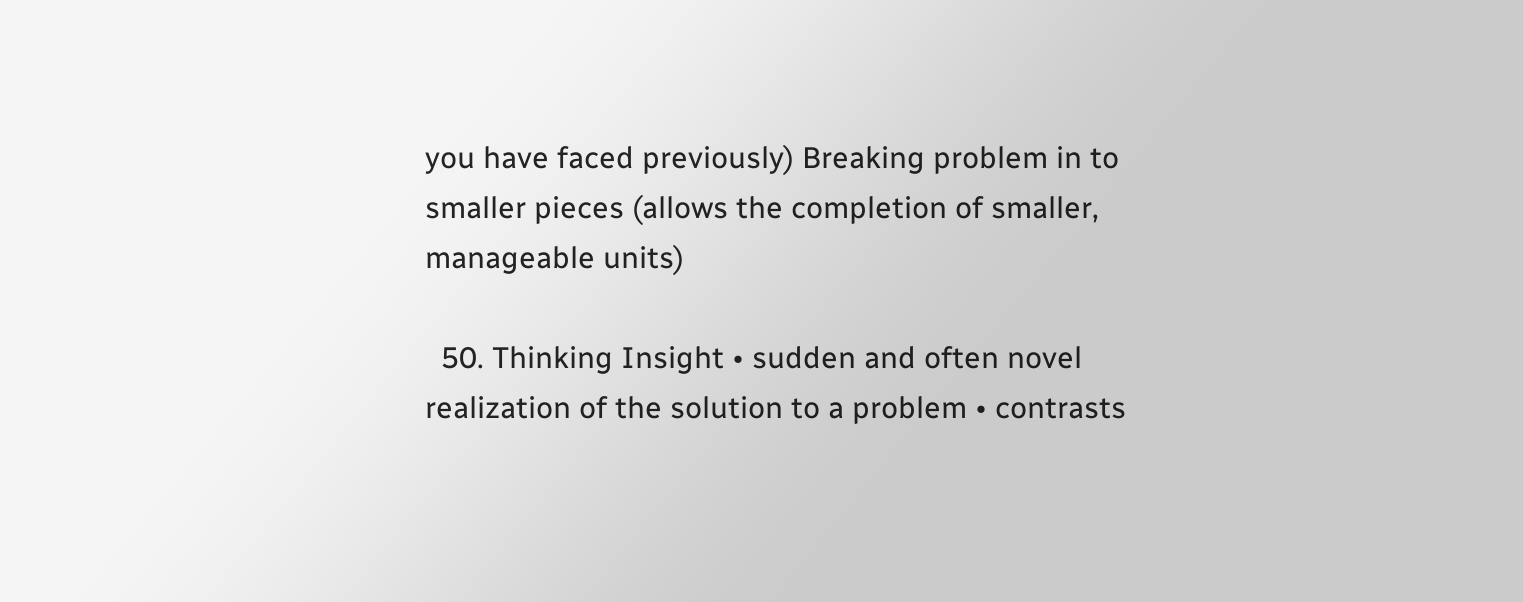you have faced previously) Breaking problem in to smaller pieces (allows the completion of smaller, manageable units)

  50. Thinking Insight • sudden and often novel realization of the solution to a problem • contrasts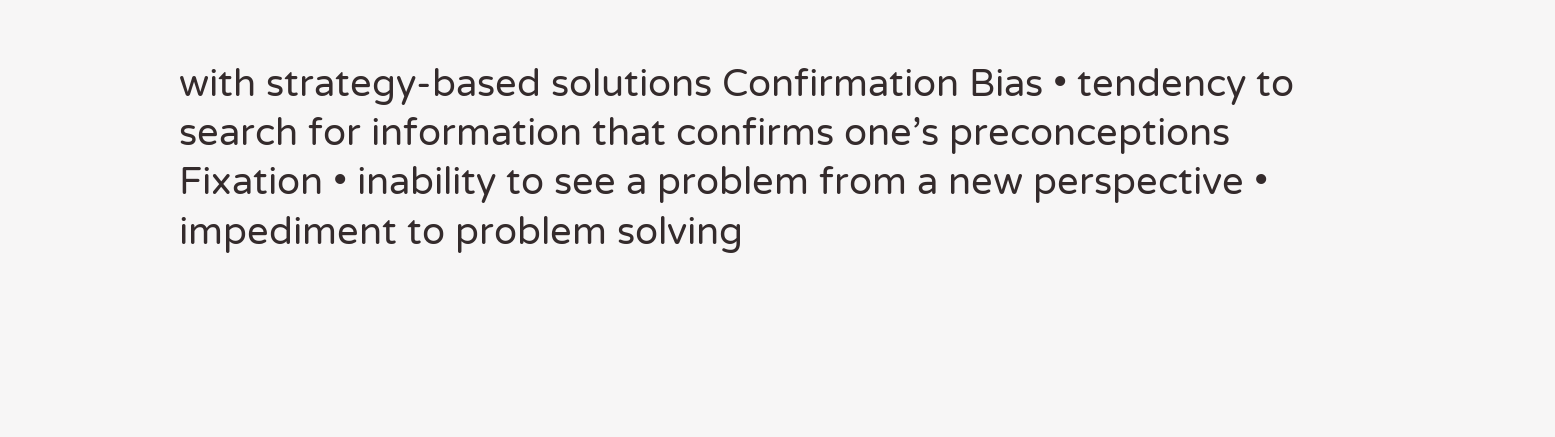with strategy-based solutions Confirmation Bias • tendency to search for information that confirms one’s preconceptions Fixation • inability to see a problem from a new perspective • impediment to problem solving